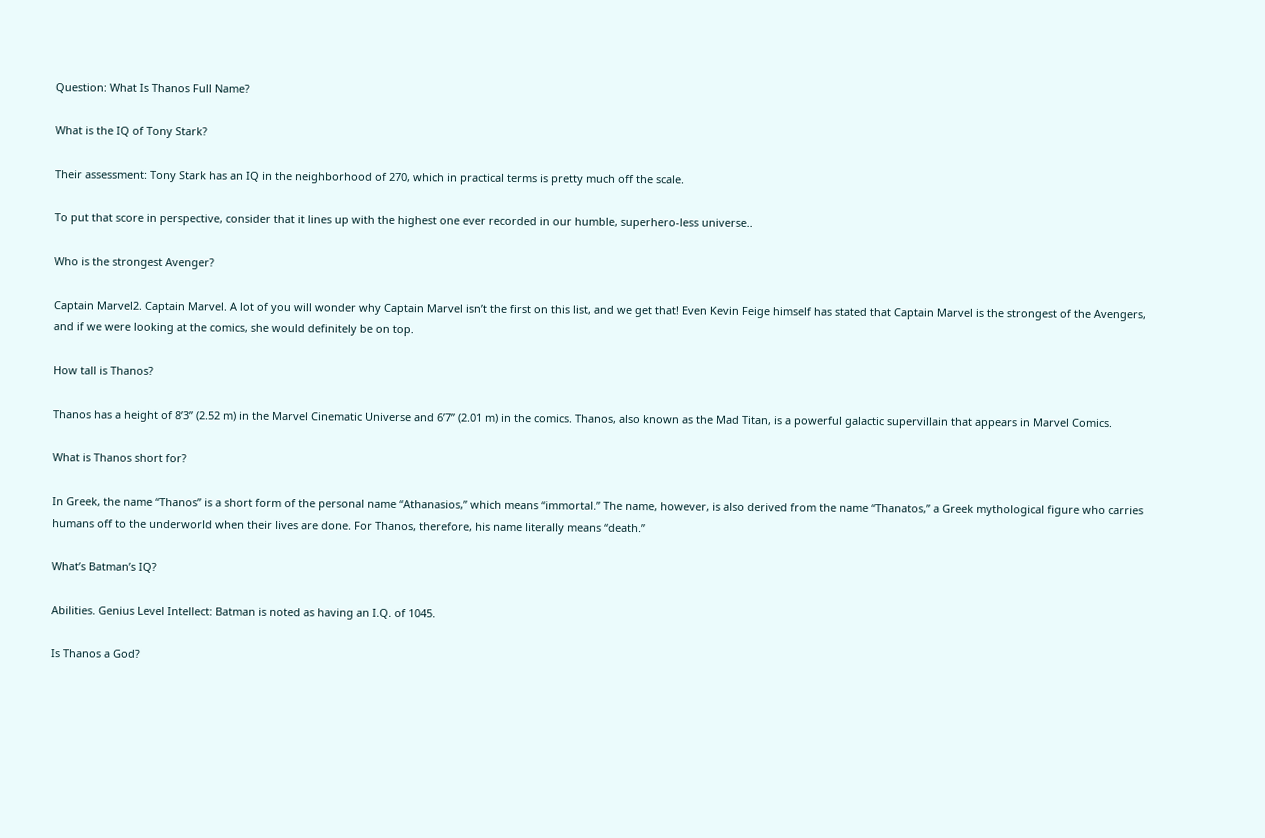Question: What Is Thanos Full Name?

What is the IQ of Tony Stark?

Their assessment: Tony Stark has an IQ in the neighborhood of 270, which in practical terms is pretty much off the scale.

To put that score in perspective, consider that it lines up with the highest one ever recorded in our humble, superhero-less universe..

Who is the strongest Avenger?

Captain Marvel2. Captain Marvel. A lot of you will wonder why Captain Marvel isn’t the first on this list, and we get that! Even Kevin Feige himself has stated that Captain Marvel is the strongest of the Avengers, and if we were looking at the comics, she would definitely be on top.

How tall is Thanos?

Thanos has a height of 8’3” (2.52 m) in the Marvel Cinematic Universe and 6’7” (2.01 m) in the comics. Thanos, also known as the Mad Titan, is a powerful galactic supervillain that appears in Marvel Comics.

What is Thanos short for?

In Greek, the name “Thanos” is a short form of the personal name “Athanasios,” which means “immortal.” The name, however, is also derived from the name “Thanatos,” a Greek mythological figure who carries humans off to the underworld when their lives are done. For Thanos, therefore, his name literally means “death.”

What’s Batman’s IQ?

Abilities. Genius Level Intellect: Batman is noted as having an I.Q. of 1045.

Is Thanos a God?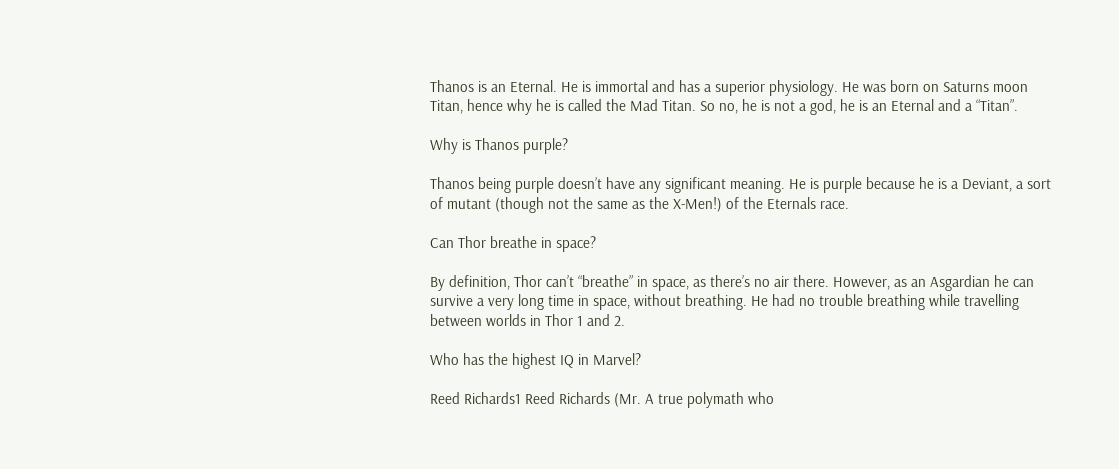Thanos is an Eternal. He is immortal and has a superior physiology. He was born on Saturns moon Titan, hence why he is called the Mad Titan. So no, he is not a god, he is an Eternal and a “Titan”.

Why is Thanos purple?

Thanos being purple doesn’t have any significant meaning. He is purple because he is a Deviant, a sort of mutant (though not the same as the X-Men!) of the Eternals race.

Can Thor breathe in space?

By definition, Thor can’t “breathe” in space, as there’s no air there. However, as an Asgardian he can survive a very long time in space, without breathing. He had no trouble breathing while travelling between worlds in Thor 1 and 2.

Who has the highest IQ in Marvel?

Reed Richards1 Reed Richards (Mr. A true polymath who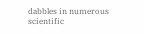dabbles in numerous scientific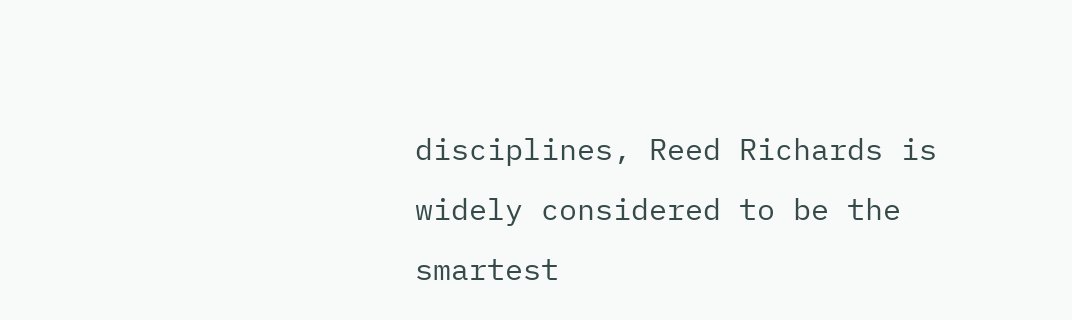disciplines, Reed Richards is widely considered to be the smartest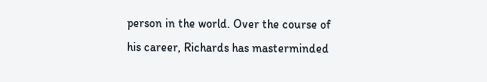person in the world. Over the course of his career, Richards has masterminded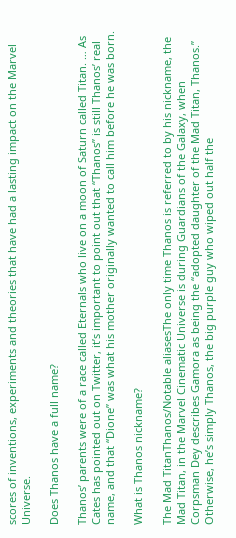scores of inventions, experiments and theories that have had a lasting impact on the Marvel Universe.

Does Thanos have a full name?

Thanos’ parents were of a race called Eternals who live on a moon of Saturn called Titan. … As Cates has pointed out on Twitter, it’s important to point out that “Thanos” is still Thanos’ real name, and that “Dione” was what his mother originally wanted to call him before he was born.

What is Thanos nickname?

The Mad TitanThanos/Notable aliasesThe only time Thanos is referred to by his nickname, the Mad Titan, in the Marvel Cinematic Universe is during Guardians of the Galaxy, when Corpsman Dey describes Gamora as being the “adopted daughter of the Mad Titan, Thanos.” Otherwise, he’s simply Thanos, the big purple guy who wiped out half the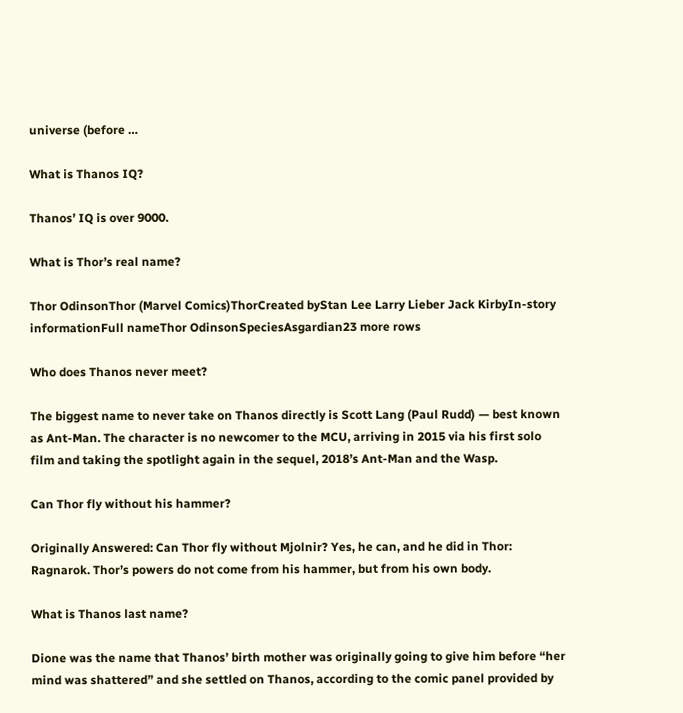universe (before …

What is Thanos IQ?

Thanos’ IQ is over 9000.

What is Thor’s real name?

Thor OdinsonThor (Marvel Comics)ThorCreated byStan Lee Larry Lieber Jack KirbyIn-story informationFull nameThor OdinsonSpeciesAsgardian23 more rows

Who does Thanos never meet?

The biggest name to never take on Thanos directly is Scott Lang (Paul Rudd) — best known as Ant-Man. The character is no newcomer to the MCU, arriving in 2015 via his first solo film and taking the spotlight again in the sequel, 2018’s Ant-Man and the Wasp.

Can Thor fly without his hammer?

Originally Answered: Can Thor fly without Mjolnir? Yes, he can, and he did in Thor: Ragnarok. Thor’s powers do not come from his hammer, but from his own body.

What is Thanos last name?

Dione was the name that Thanos’ birth mother was originally going to give him before “her mind was shattered” and she settled on Thanos, according to the comic panel provided by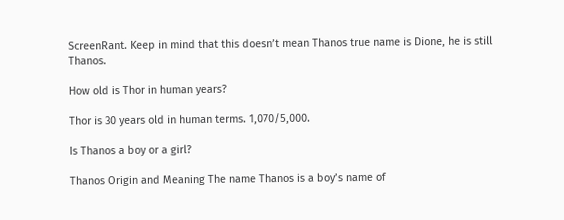ScreenRant. Keep in mind that this doesn’t mean Thanos true name is Dione, he is still Thanos.

How old is Thor in human years?

Thor is 30 years old in human terms. 1,070/5,000.

Is Thanos a boy or a girl?

Thanos Origin and Meaning The name Thanos is a boy’s name of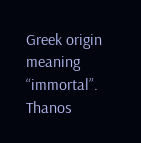Greek origin meaning “immortal”. Thanos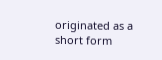originated as a short form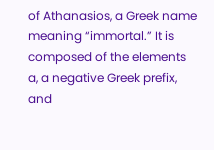of Athanasios, a Greek name meaning “immortal.” It is composed of the elements a, a negative Greek prefix, and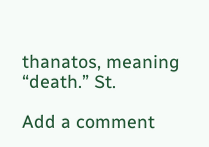thanatos, meaning “death.” St.

Add a comment